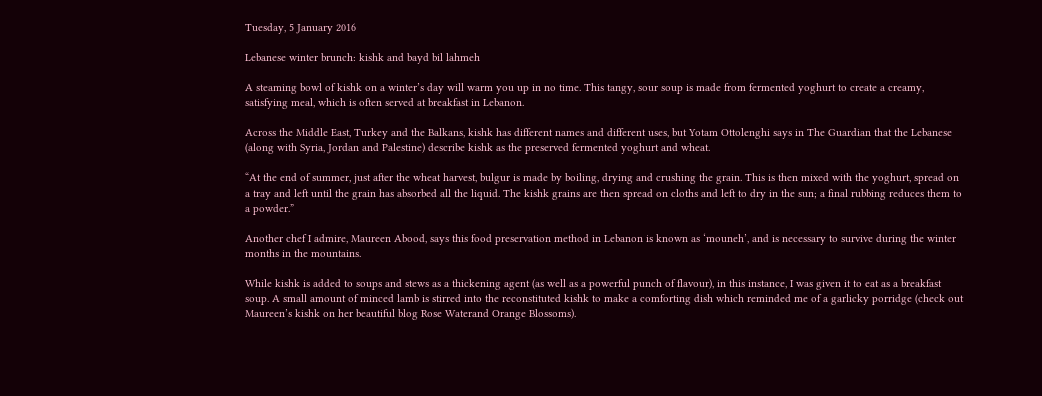Tuesday, 5 January 2016

Lebanese winter brunch: kishk and bayd bil lahmeh

A steaming bowl of kishk on a winter’s day will warm you up in no time. This tangy, sour soup is made from fermented yoghurt to create a creamy, satisfying meal, which is often served at breakfast in Lebanon.

Across the Middle East, Turkey and the Balkans, kishk has different names and different uses, but Yotam Ottolenghi says in The Guardian that the Lebanese (along with Syria, Jordan and Palestine) describe kishk as the preserved fermented yoghurt and wheat.

“At the end of summer, just after the wheat harvest, bulgur is made by boiling, drying and crushing the grain. This is then mixed with the yoghurt, spread on a tray and left until the grain has absorbed all the liquid. The kishk grains are then spread on cloths and left to dry in the sun; a final rubbing reduces them to a powder.”

Another chef I admire, Maureen Abood, says this food preservation method in Lebanon is known as ‘mouneh’, and is necessary to survive during the winter months in the mountains.

While kishk is added to soups and stews as a thickening agent (as well as a powerful punch of flavour), in this instance, I was given it to eat as a breakfast soup. A small amount of minced lamb is stirred into the reconstituted kishk to make a comforting dish which reminded me of a garlicky porridge (check out Maureen’s kishk on her beautiful blog Rose Waterand Orange Blossoms).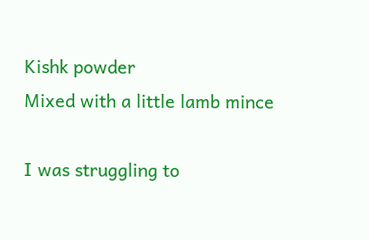Kishk powder
Mixed with a little lamb mince

I was struggling to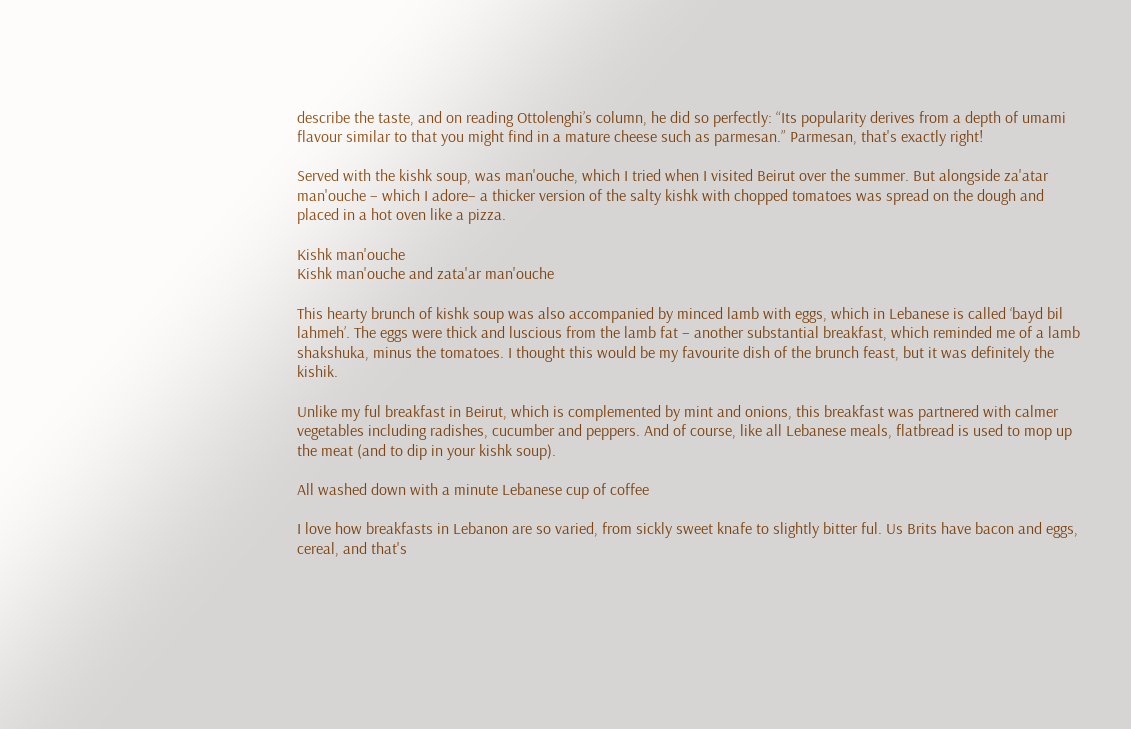describe the taste, and on reading Ottolenghi’s column, he did so perfectly: “Its popularity derives from a depth of umami flavour similar to that you might find in a mature cheese such as parmesan.” Parmesan, that's exactly right!

Served with the kishk soup, was man'ouche, which I tried when I visited Beirut over the summer. But alongside za'atar man'ouche – which I adore– a thicker version of the salty kishk with chopped tomatoes was spread on the dough and placed in a hot oven like a pizza.

Kishk man'ouche
Kishk man'ouche and zata'ar man'ouche

This hearty brunch of kishk soup was also accompanied by minced lamb with eggs, which in Lebanese is called ‘bayd bil lahmeh’. The eggs were thick and luscious from the lamb fat – another substantial breakfast, which reminded me of a lamb shakshuka, minus the tomatoes. I thought this would be my favourite dish of the brunch feast, but it was definitely the kishik.

Unlike my ful breakfast in Beirut, which is complemented by mint and onions, this breakfast was partnered with calmer vegetables including radishes, cucumber and peppers. And of course, like all Lebanese meals, flatbread is used to mop up the meat (and to dip in your kishk soup).

All washed down with a minute Lebanese cup of coffee

I love how breakfasts in Lebanon are so varied, from sickly sweet knafe to slightly bitter ful. Us Brits have bacon and eggs, cereal, and that's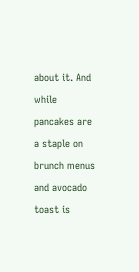about it. And while pancakes are a staple on brunch menus and avocado toast is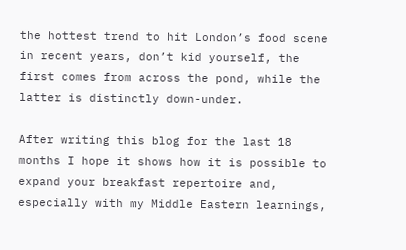the hottest trend to hit London’s food scene in recent years, don’t kid yourself, the first comes from across the pond, while the latter is distinctly down-under.

After writing this blog for the last 18 months I hope it shows how it is possible to expand your breakfast repertoire and, especially with my Middle Eastern learnings,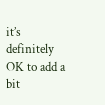it’s definitely OK to add a bit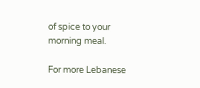of spice to your morning meal.

For more Lebanese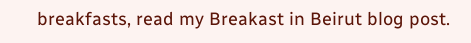breakfasts, read my Breakast in Beirut blog post.